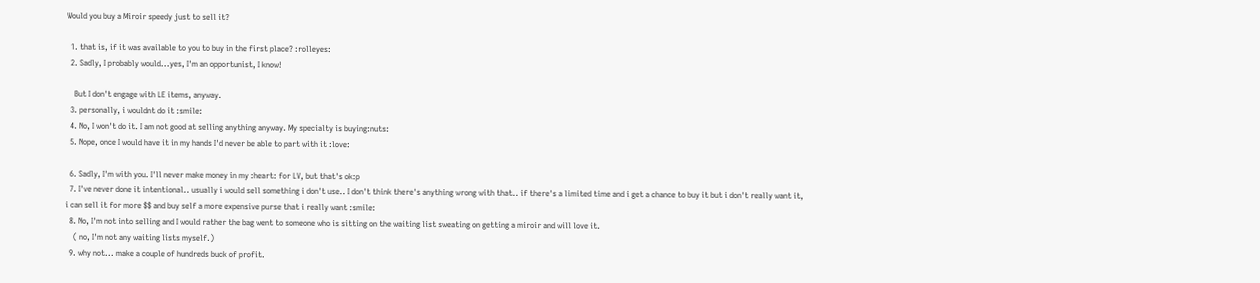Would you buy a Miroir speedy just to sell it?

  1. that is, if it was available to you to buy in the first place? :rolleyes:
  2. Sadly, I probably would...yes, I'm an opportunist, I know!

    But I don't engage with LE items, anyway.
  3. personally, i wouldnt do it :smile:
  4. No, I won't do it. I am not good at selling anything anyway. My specialty is buying:nuts:
  5. Nope, once I would have it in my hands I'd never be able to part with it :love:

  6. Sadly, I'm with you. I'll never make money in my :heart: for LV, but that's ok:p
  7. I've never done it intentional.. usually i would sell something i don't use.. I don't think there's anything wrong with that.. if there's a limited time and i get a chance to buy it but i don't really want it, i can sell it for more $$ and buy self a more expensive purse that i really want :smile:
  8. No, I'm not into selling and I would rather the bag went to someone who is sitting on the waiting list sweating on getting a miroir and will love it.
    ( no, I'm not any waiting lists myself.)
  9. why not... make a couple of hundreds buck of profit.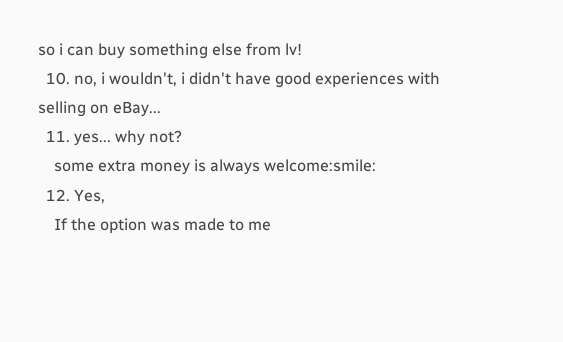so i can buy something else from lv!
  10. no, i wouldn't, i didn't have good experiences with selling on eBay...
  11. yes... why not?
    some extra money is always welcome:smile:
  12. Yes,
    If the option was made to me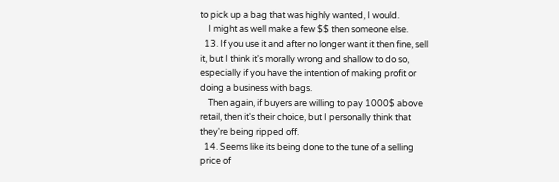to pick up a bag that was highly wanted, I would.
    I might as well make a few $$ then someone else.
  13. If you use it and after no longer want it then fine, sell it, but I think it's morally wrong and shallow to do so, especially if you have the intention of making profit or doing a business with bags.
    Then again, if buyers are willing to pay 1000$ above retail, then it's their choice, but I personally think that they're being ripped off.
  14. Seems like its being done to the tune of a selling price of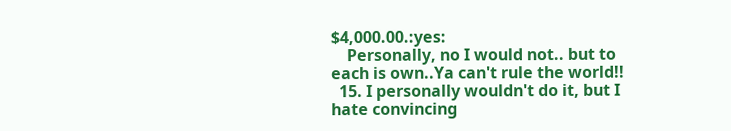$4,000.00.:yes:
    Personally, no I would not.. but to each is own..Ya can't rule the world!!
  15. I personally wouldn't do it, but I hate convincing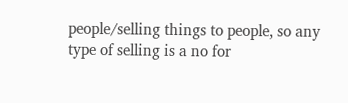people/selling things to people, so any type of selling is a no for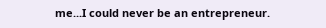me...I could never be an entrepreneur.